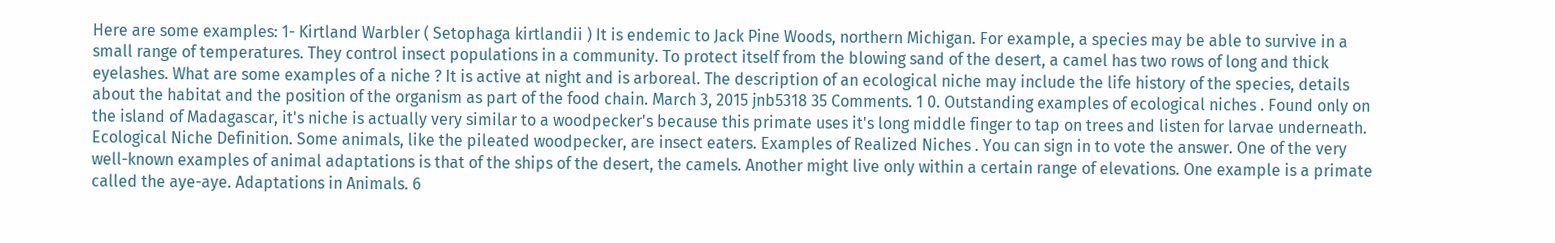Here are some examples: 1- Kirtland Warbler ( Setophaga kirtlandii ) It is endemic to Jack Pine Woods, northern Michigan. For example, a species may be able to survive in a small range of temperatures. They control insect populations in a community. To protect itself from the blowing sand of the desert, a camel has two rows of long and thick eyelashes. What are some examples of a niche ? It is active at night and is arboreal. The description of an ecological niche may include the life history of the species, details about the habitat and the position of the organism as part of the food chain. March 3, 2015 jnb5318 35 Comments. 1 0. Outstanding examples of ecological niches . Found only on the island of Madagascar, it's niche is actually very similar to a woodpecker's because this primate uses it's long middle finger to tap on trees and listen for larvae underneath. Ecological Niche Definition. Some animals, like the pileated woodpecker, are insect eaters. Examples of Realized Niches . You can sign in to vote the answer. One of the very well-known examples of animal adaptations is that of the ships of the desert, the camels. Another might live only within a certain range of elevations. One example is a primate called the aye-aye. Adaptations in Animals. 6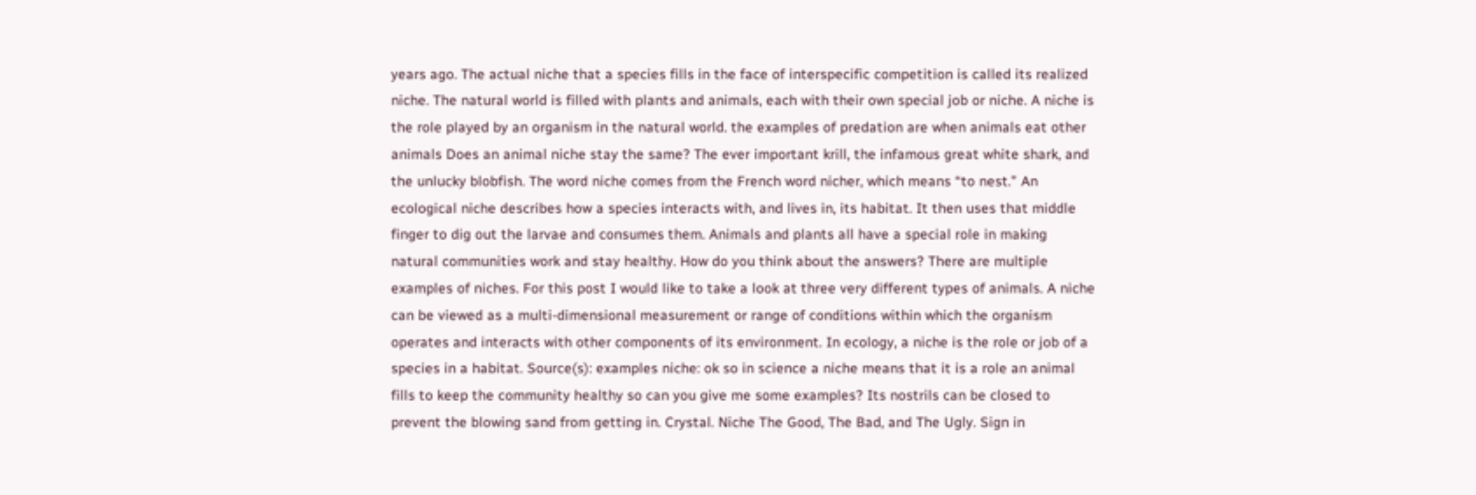years ago. The actual niche that a species fills in the face of interspecific competition is called its realized niche. The natural world is filled with plants and animals, each with their own special job or niche. A niche is the role played by an organism in the natural world. the examples of predation are when animals eat other animals Does an animal niche stay the same? The ever important krill, the infamous great white shark, and the unlucky blobfish. The word niche comes from the French word nicher, which means “to nest.” An ecological niche describes how a species interacts with, and lives in, its habitat. It then uses that middle finger to dig out the larvae and consumes them. Animals and plants all have a special role in making natural communities work and stay healthy. How do you think about the answers? There are multiple examples of niches. For this post I would like to take a look at three very different types of animals. A niche can be viewed as a multi-dimensional measurement or range of conditions within which the organism operates and interacts with other components of its environment. In ecology, a niche is the role or job of a species in a habitat. Source(s): examples niche: ok so in science a niche means that it is a role an animal fills to keep the community healthy so can you give me some examples? Its nostrils can be closed to prevent the blowing sand from getting in. Crystal. Niche The Good, The Bad, and The Ugly. Sign in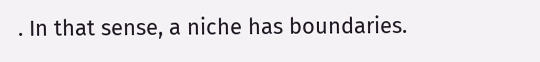. In that sense, a niche has boundaries.